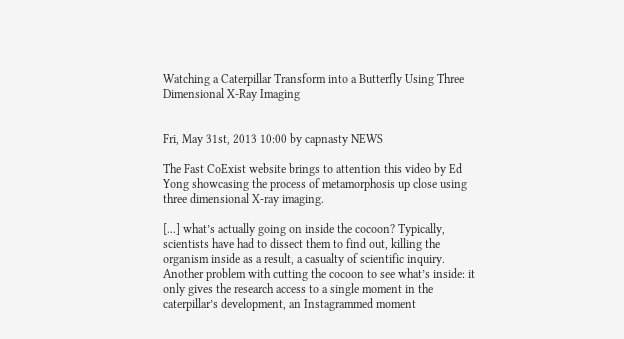Watching a Caterpillar Transform into a Butterfly Using Three Dimensional X-Ray Imaging


Fri, May 31st, 2013 10:00 by capnasty NEWS

The Fast CoExist website brings to attention this video by Ed Yong showcasing the process of metamorphosis up close using three dimensional X-ray imaging.

[...] what’s actually going on inside the cocoon? Typically, scientists have had to dissect them to find out, killing the organism inside as a result, a casualty of scientific inquiry. Another problem with cutting the cocoon to see what’s inside: it only gives the research access to a single moment in the caterpillar’s development, an Instagrammed moment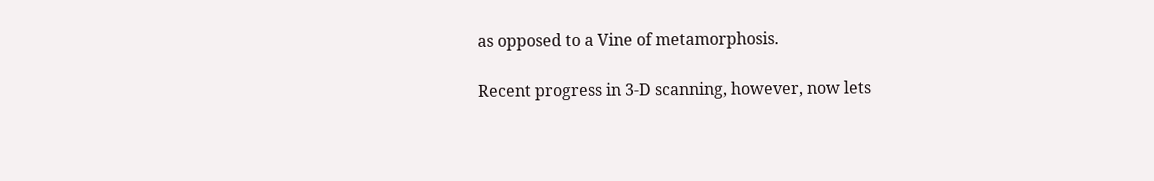as opposed to a Vine of metamorphosis.

Recent progress in 3-D scanning, however, now lets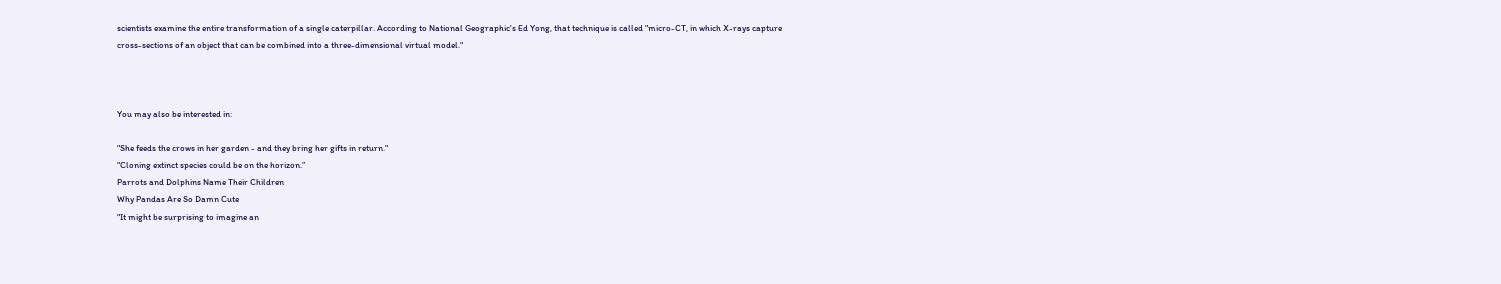scientists examine the entire transformation of a single caterpillar. According to National Geographic's Ed Yong, that technique is called "micro-CT, in which X-rays capture cross-sections of an object that can be combined into a three-dimensional virtual model."



You may also be interested in:

"She feeds the crows in her garden - and they bring her gifts in return."
“Cloning extinct species could be on the horizon.”
Parrots and Dolphins Name Their Children
Why Pandas Are So Damn Cute
"It might be surprising to imagine an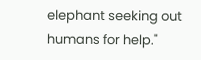elephant seeking out humans for help."